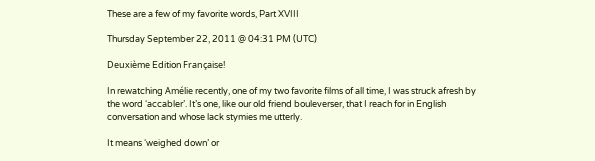These are a few of my favorite words, Part XVIII

Thursday September 22, 2011 @ 04:31 PM (UTC)

Deuxième Edition Française!

In rewatching Amélie recently, one of my two favorite films of all time, I was struck afresh by the word ‘accabler’. It’s one, like our old friend bouleverser, that I reach for in English conversation and whose lack stymies me utterly.

It means ‘weighed down’ or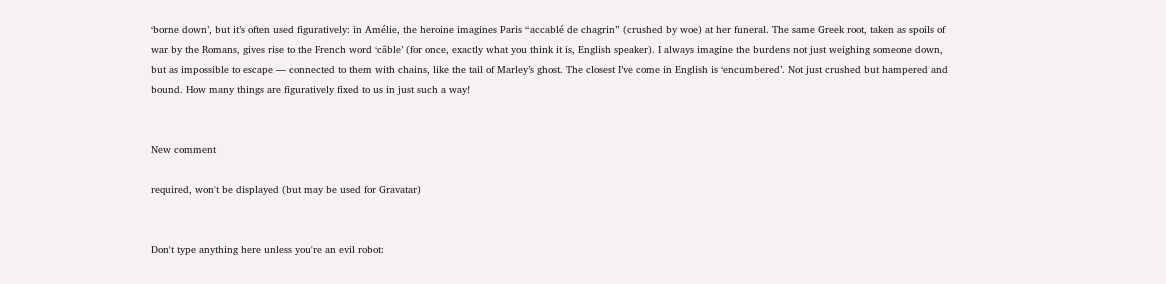‘borne down’, but it’s often used figuratively: in Amélie, the heroine imagines Paris “accablé de chagrin” (crushed by woe) at her funeral. The same Greek root, taken as spoils of war by the Romans, gives rise to the French word ‘câble’ (for once, exactly what you think it is, English speaker). I always imagine the burdens not just weighing someone down, but as impossible to escape — connected to them with chains, like the tail of Marley’s ghost. The closest I’ve come in English is ‘encumbered’. Not just crushed but hampered and bound. How many things are figuratively fixed to us in just such a way!


New comment

required, won't be displayed (but may be used for Gravatar)


Don't type anything here unless you're an evil robot: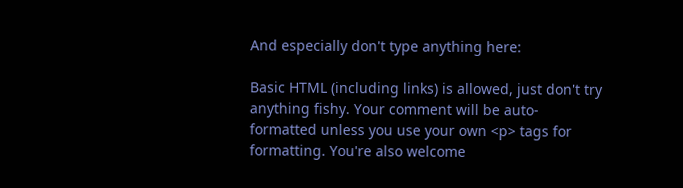And especially don't type anything here:

Basic HTML (including links) is allowed, just don't try anything fishy. Your comment will be auto-formatted unless you use your own <p> tags for formatting. You're also welcome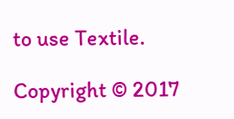to use Textile.

Copyright © 2017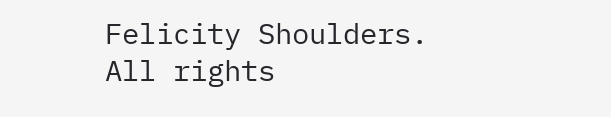Felicity Shoulders. All rights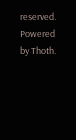reserved.
Powered by Thoth.